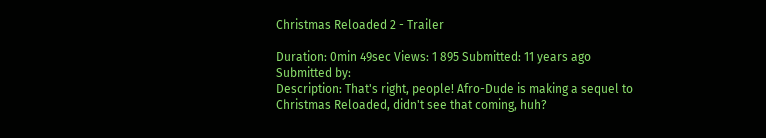Christmas Reloaded 2 - Trailer

Duration: 0min 49sec Views: 1 895 Submitted: 11 years ago Submitted by:
Description: That's right, people! Afro-Dude is making a sequel to Christmas Reloaded, didn't see that coming, huh?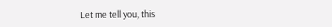Let me tell you, this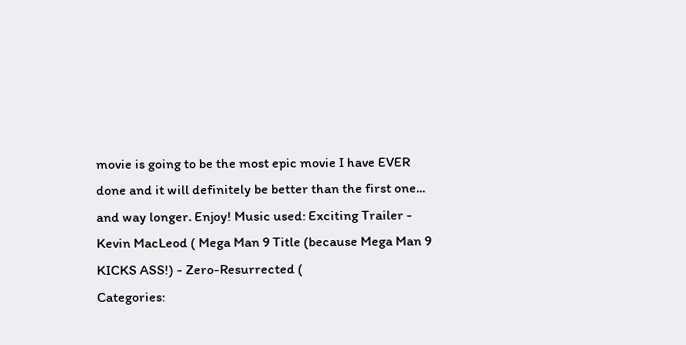movie is going to be the most epic movie I have EVER done and it will definitely be better than the first one... and way longer. Enjoy! Music used: Exciting Trailer - Kevin MacLeod ( Mega Man 9 Title (because Mega Man 9 KICKS ASS!) - Zero-Resurrected (
Categories: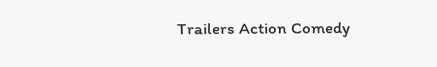Trailers Action Comedy